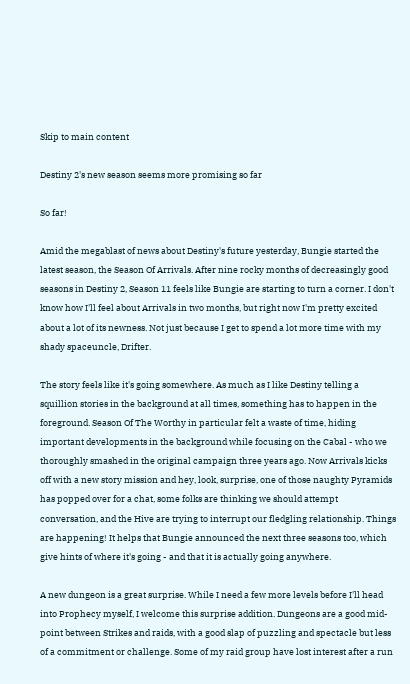Skip to main content

Destiny 2's new season seems more promising so far

So far!

Amid the megablast of news about Destiny's future yesterday, Bungie started the latest season, the Season Of Arrivals. After nine rocky months of decreasingly good seasons in Destiny 2, Season 11 feels like Bungie are starting to turn a corner. I don't know how I'll feel about Arrivals in two months, but right now I'm pretty excited about a lot of its newness. Not just because I get to spend a lot more time with my shady spaceuncle, Drifter.

The story feels like it's going somewhere. As much as I like Destiny telling a squillion stories in the background at all times, something has to happen in the foreground. Season Of The Worthy in particular felt a waste of time, hiding important developments in the background while focusing on the Cabal - who we thoroughly smashed in the original campaign three years ago. Now Arrivals kicks off with a new story mission and hey, look, surprise, one of those naughty Pyramids has popped over for a chat, some folks are thinking we should attempt conversation, and the Hive are trying to interrupt our fledgling relationship. Things are happening! It helps that Bungie announced the next three seasons too, which give hints of where it's going - and that it is actually going anywhere.

A new dungeon is a great surprise. While I need a few more levels before I'll head into Prophecy myself, I welcome this surprise addition. Dungeons are a good mid-point between Strikes and raids, with a good slap of puzzling and spectacle but less of a commitment or challenge. Some of my raid group have lost interest after a run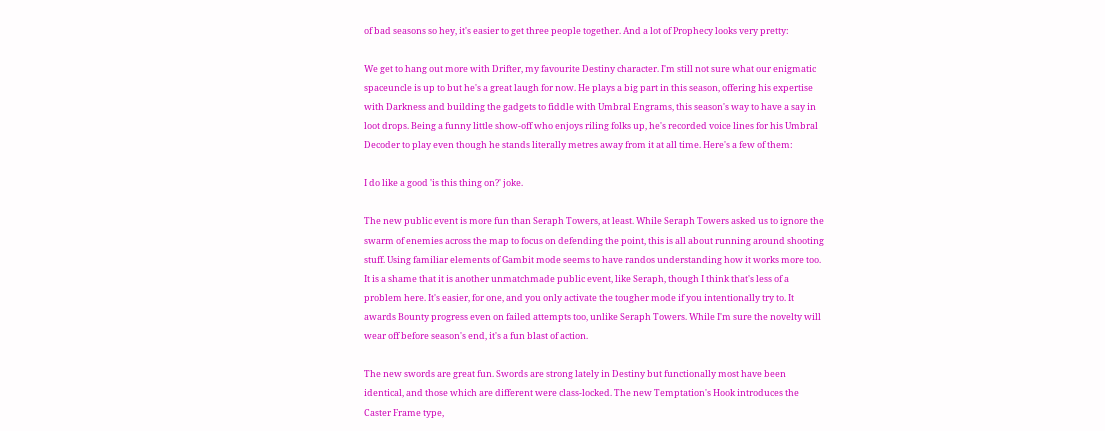of bad seasons so hey, it's easier to get three people together. And a lot of Prophecy looks very pretty:

We get to hang out more with Drifter, my favourite Destiny character. I'm still not sure what our enigmatic spaceuncle is up to but he's a great laugh for now. He plays a big part in this season, offering his expertise with Darkness and building the gadgets to fiddle with Umbral Engrams, this season's way to have a say in loot drops. Being a funny little show-off who enjoys riling folks up, he's recorded voice lines for his Umbral Decoder to play even though he stands literally metres away from it at all time. Here's a few of them:

I do like a good 'is this thing on?' joke.

The new public event is more fun than Seraph Towers, at least. While Seraph Towers asked us to ignore the swarm of enemies across the map to focus on defending the point, this is all about running around shooting stuff. Using familiar elements of Gambit mode seems to have randos understanding how it works more too. It is a shame that it is another unmatchmade public event, like Seraph, though I think that's less of a problem here. It's easier, for one, and you only activate the tougher mode if you intentionally try to. It awards Bounty progress even on failed attempts too, unlike Seraph Towers. While I'm sure the novelty will wear off before season's end, it's a fun blast of action.

The new swords are great fun. Swords are strong lately in Destiny but functionally most have been identical, and those which are different were class-locked. The new Temptation's Hook introduces the Caster Frame type,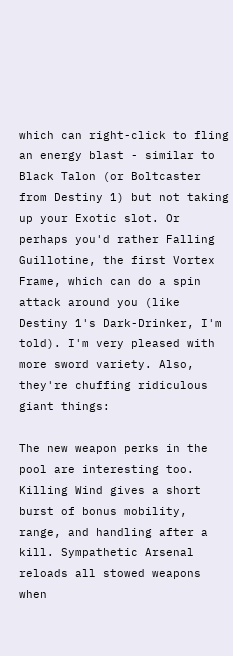which can right-click to fling an energy blast - similar to Black Talon (or Boltcaster from Destiny 1) but not taking up your Exotic slot. Or perhaps you'd rather Falling Guillotine, the first Vortex Frame, which can do a spin attack around you (like Destiny 1's Dark-Drinker, I'm told). I'm very pleased with more sword variety. Also, they're chuffing ridiculous giant things:

The new weapon perks in the pool are interesting too. Killing Wind gives a short burst of bonus mobility, range, and handling after a kill. Sympathetic Arsenal reloads all stowed weapons when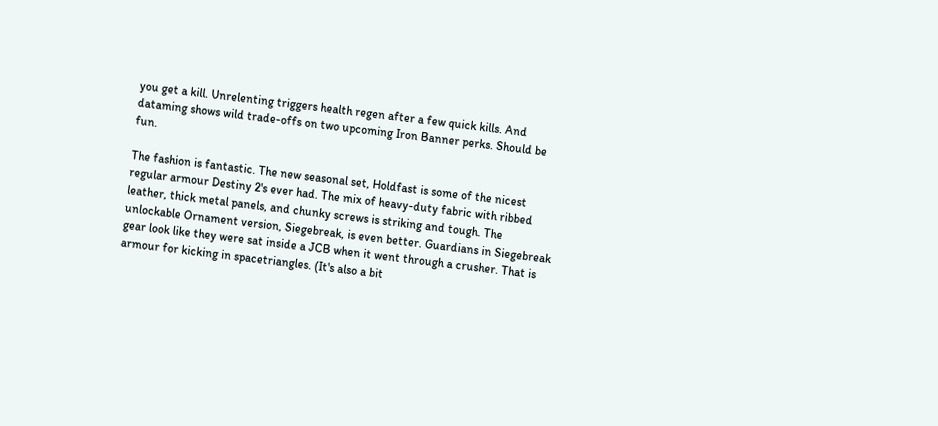you get a kill. Unrelenting triggers health regen after a few quick kills. And dataming shows wild trade-offs on two upcoming Iron Banner perks. Should be fun.

The fashion is fantastic. The new seasonal set, Holdfast is some of the nicest regular armour Destiny 2's ever had. The mix of heavy-duty fabric with ribbed leather, thick metal panels, and chunky screws is striking and tough. The unlockable Ornament version, Siegebreak, is even better. Guardians in Siegebreak gear look like they were sat inside a JCB when it went through a crusher. That is armour for kicking in spacetriangles. (It's also a bit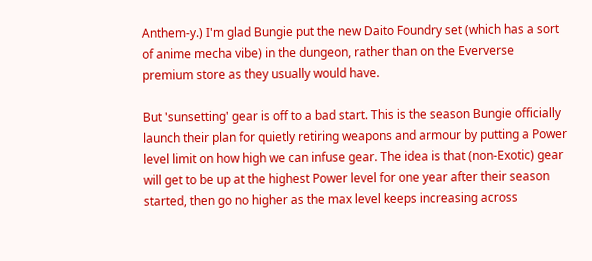Anthem-y.) I'm glad Bungie put the new Daito Foundry set (which has a sort of anime mecha vibe) in the dungeon, rather than on the Eververse premium store as they usually would have.

But 'sunsetting' gear is off to a bad start. This is the season Bungie officially launch their plan for quietly retiring weapons and armour by putting a Power level limit on how high we can infuse gear. The idea is that (non-Exotic) gear will get to be up at the highest Power level for one year after their season started, then go no higher as the max level keeps increasing across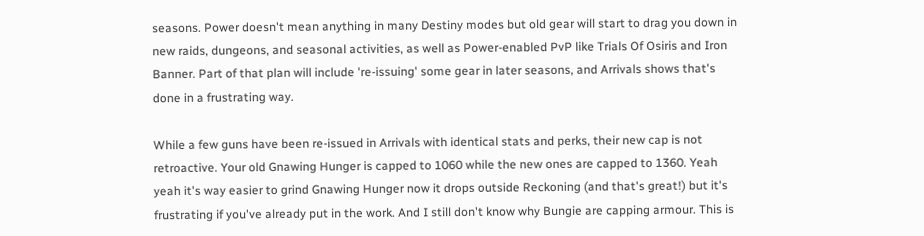seasons. Power doesn't mean anything in many Destiny modes but old gear will start to drag you down in new raids, dungeons, and seasonal activities, as well as Power-enabled PvP like Trials Of Osiris and Iron Banner. Part of that plan will include 're-issuing' some gear in later seasons, and Arrivals shows that's done in a frustrating way.

While a few guns have been re-issued in Arrivals with identical stats and perks, their new cap is not retroactive. Your old Gnawing Hunger is capped to 1060 while the new ones are capped to 1360. Yeah yeah it's way easier to grind Gnawing Hunger now it drops outside Reckoning (and that's great!) but it's frustrating if you've already put in the work. And I still don't know why Bungie are capping armour. This is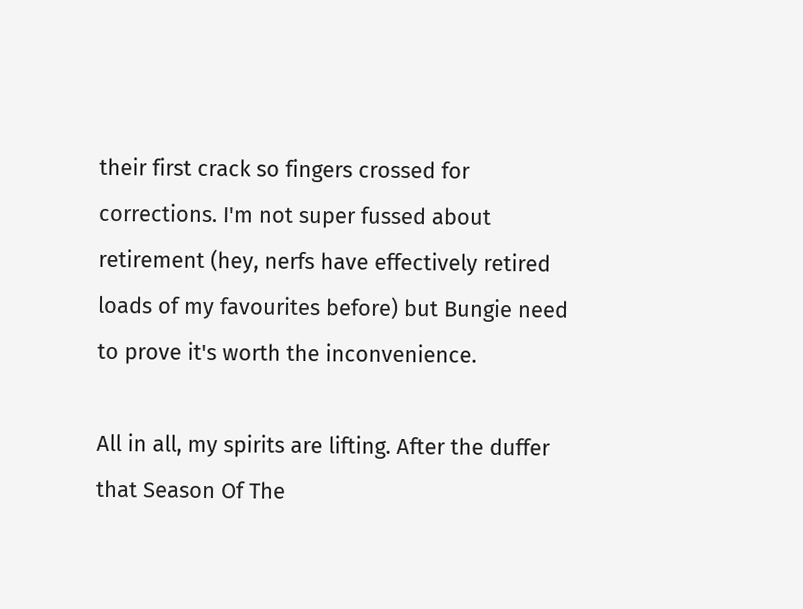their first crack so fingers crossed for corrections. I'm not super fussed about retirement (hey, nerfs have effectively retired loads of my favourites before) but Bungie need to prove it's worth the inconvenience.

All in all, my spirits are lifting. After the duffer that Season Of The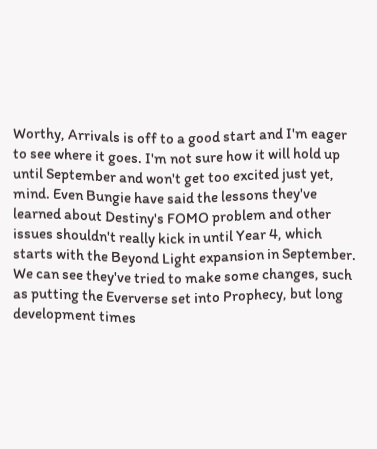Worthy, Arrivals is off to a good start and I'm eager to see where it goes. I'm not sure how it will hold up until September and won't get too excited just yet, mind. Even Bungie have said the lessons they've learned about Destiny's FOMO problem and other issues shouldn't really kick in until Year 4, which starts with the Beyond Light expansion in September. We can see they've tried to make some changes, such as putting the Eververse set into Prophecy, but long development times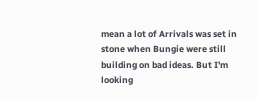mean a lot of Arrivals was set in stone when Bungie were still building on bad ideas. But I'm looking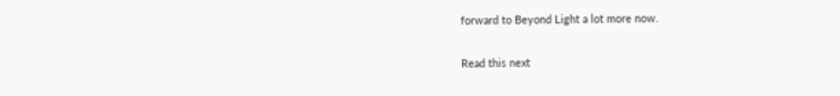forward to Beyond Light a lot more now.

Read this next